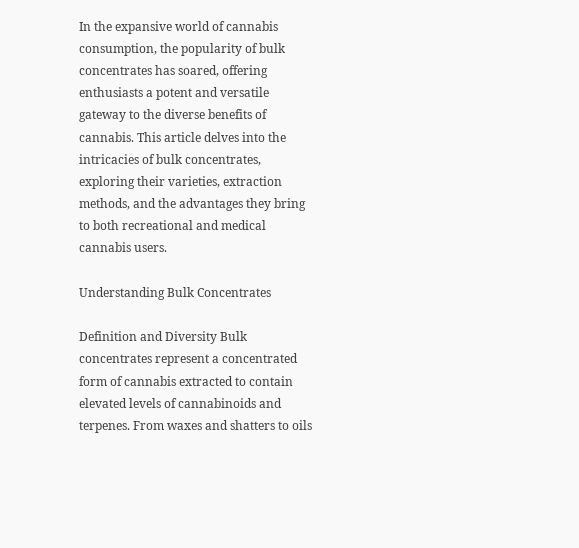In the expansive world of cannabis consumption, the popularity of bulk concentrates has soared, offering enthusiasts a potent and versatile gateway to the diverse benefits of cannabis. This article delves into the intricacies of bulk concentrates, exploring their varieties, extraction methods, and the advantages they bring to both recreational and medical cannabis users.

Understanding Bulk Concentrates

Definition and Diversity Bulk concentrates represent a concentrated form of cannabis extracted to contain elevated levels of cannabinoids and terpenes. From waxes and shatters to oils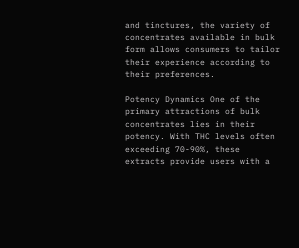and tinctures, the variety of concentrates available in bulk form allows consumers to tailor their experience according to their preferences.

Potency Dynamics One of the primary attractions of bulk concentrates lies in their potency. With THC levels often exceeding 70-90%, these extracts provide users with a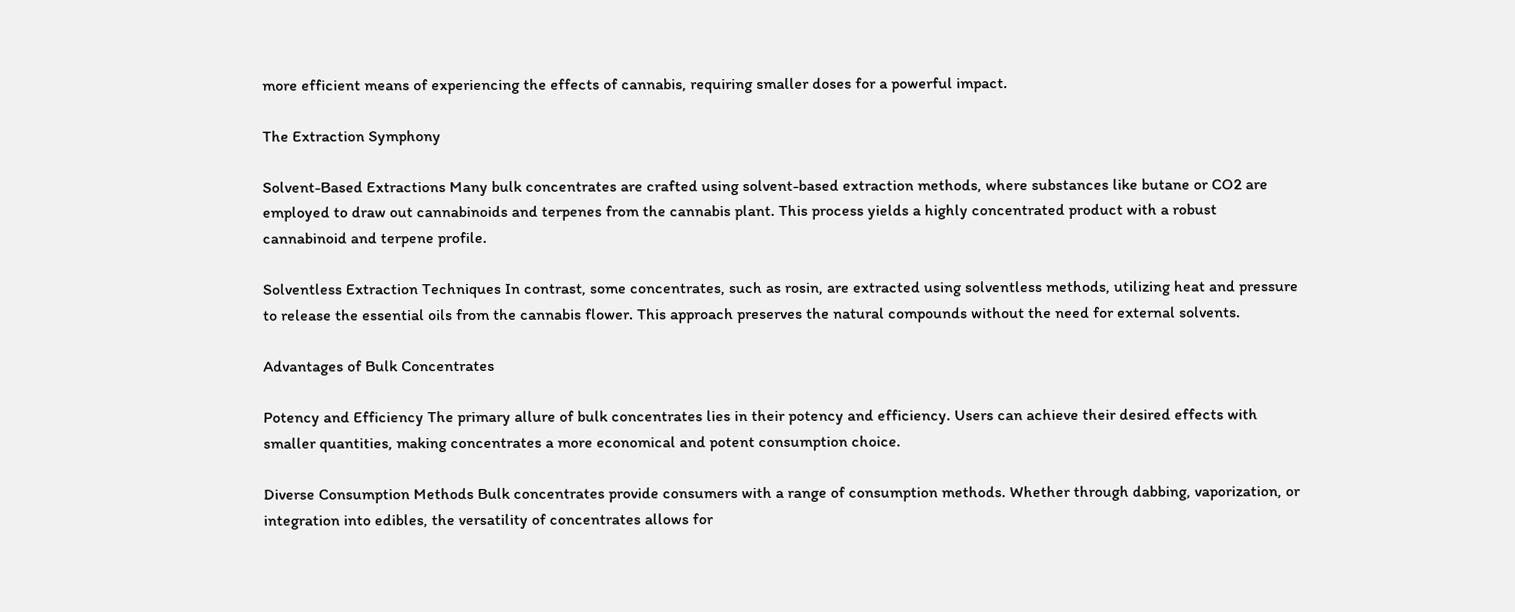more efficient means of experiencing the effects of cannabis, requiring smaller doses for a powerful impact.

The Extraction Symphony

Solvent-Based Extractions Many bulk concentrates are crafted using solvent-based extraction methods, where substances like butane or CO2 are employed to draw out cannabinoids and terpenes from the cannabis plant. This process yields a highly concentrated product with a robust cannabinoid and terpene profile.

Solventless Extraction Techniques In contrast, some concentrates, such as rosin, are extracted using solventless methods, utilizing heat and pressure to release the essential oils from the cannabis flower. This approach preserves the natural compounds without the need for external solvents.

Advantages of Bulk Concentrates

Potency and Efficiency The primary allure of bulk concentrates lies in their potency and efficiency. Users can achieve their desired effects with smaller quantities, making concentrates a more economical and potent consumption choice.

Diverse Consumption Methods Bulk concentrates provide consumers with a range of consumption methods. Whether through dabbing, vaporization, or integration into edibles, the versatility of concentrates allows for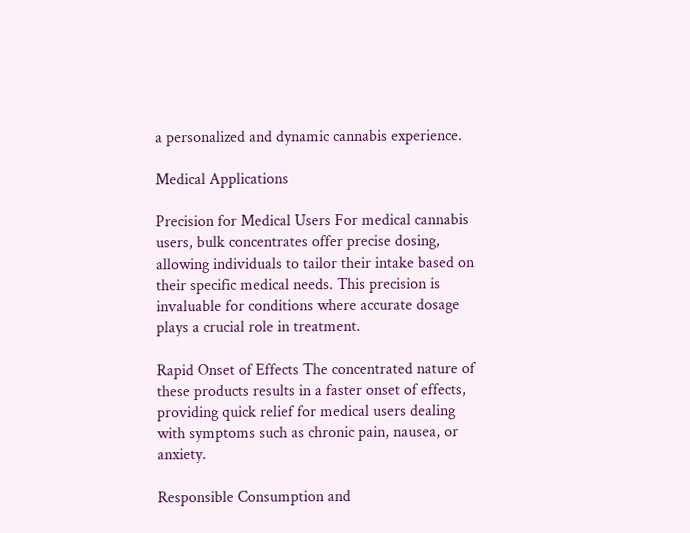a personalized and dynamic cannabis experience.

Medical Applications

Precision for Medical Users For medical cannabis users, bulk concentrates offer precise dosing, allowing individuals to tailor their intake based on their specific medical needs. This precision is invaluable for conditions where accurate dosage plays a crucial role in treatment.

Rapid Onset of Effects The concentrated nature of these products results in a faster onset of effects, providing quick relief for medical users dealing with symptoms such as chronic pain, nausea, or anxiety.

Responsible Consumption and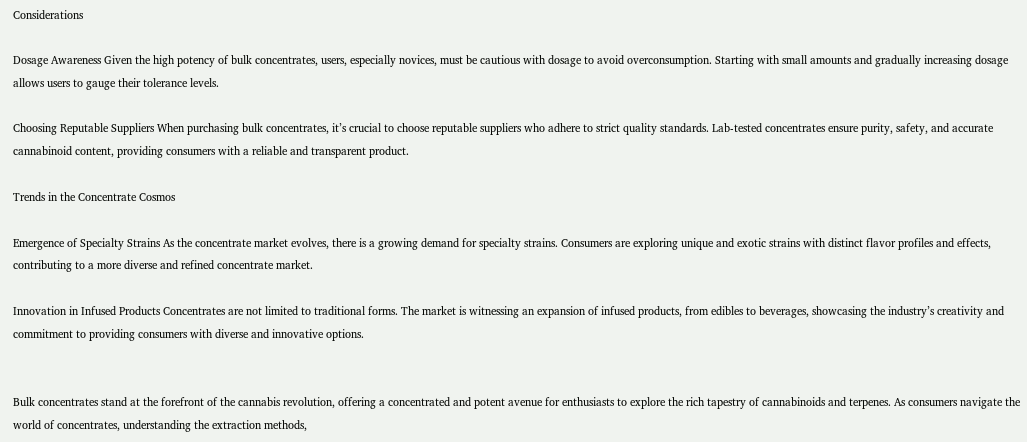Considerations

Dosage Awareness Given the high potency of bulk concentrates, users, especially novices, must be cautious with dosage to avoid overconsumption. Starting with small amounts and gradually increasing dosage allows users to gauge their tolerance levels.

Choosing Reputable Suppliers When purchasing bulk concentrates, it’s crucial to choose reputable suppliers who adhere to strict quality standards. Lab-tested concentrates ensure purity, safety, and accurate cannabinoid content, providing consumers with a reliable and transparent product.

Trends in the Concentrate Cosmos

Emergence of Specialty Strains As the concentrate market evolves, there is a growing demand for specialty strains. Consumers are exploring unique and exotic strains with distinct flavor profiles and effects, contributing to a more diverse and refined concentrate market.

Innovation in Infused Products Concentrates are not limited to traditional forms. The market is witnessing an expansion of infused products, from edibles to beverages, showcasing the industry’s creativity and commitment to providing consumers with diverse and innovative options.


Bulk concentrates stand at the forefront of the cannabis revolution, offering a concentrated and potent avenue for enthusiasts to explore the rich tapestry of cannabinoids and terpenes. As consumers navigate the world of concentrates, understanding the extraction methods,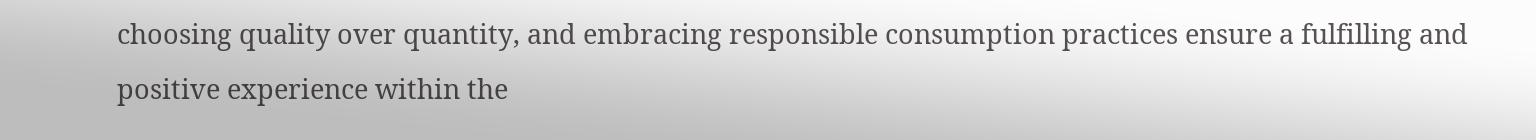choosing quality over quantity, and embracing responsible consumption practices ensure a fulfilling and positive experience within the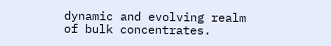dynamic and evolving realm of bulk concentrates.